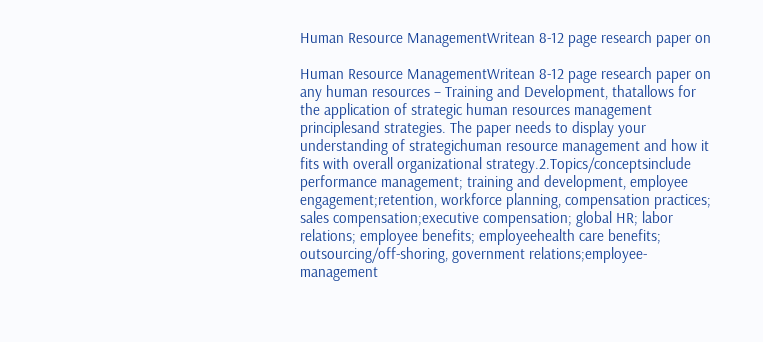Human Resource ManagementWritean 8-12 page research paper on

Human Resource ManagementWritean 8-12 page research paper on any human resources – Training and Development, thatallows for the application of strategic human resources management principlesand strategies. The paper needs to display your understanding of strategichuman resource management and how it fits with overall organizational strategy.2.Topics/conceptsinclude performance management; training and development, employee engagement;retention, workforce planning, compensation practices; sales compensation;executive compensation; global HR; labor relations; employee benefits; employeehealth care benefits; outsourcing/off-shoring, government relations;employee-management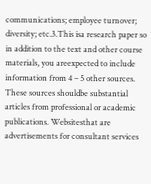communications; employee turnover; diversity; etc.3.This isa research paper so in addition to the text and other course materials, you areexpected to include information from 4 – 5 other sources. These sources shouldbe substantial articles from professional or academic publications. Websitesthat are advertisements for consultant services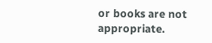or books are not appropriate.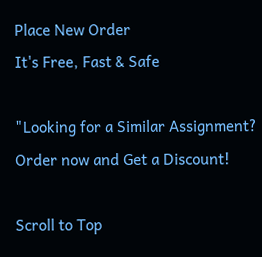Place New Order
It's Free, Fast & Safe

"Looking for a Similar Assignment? Order now and Get a Discount!

Scroll to Top